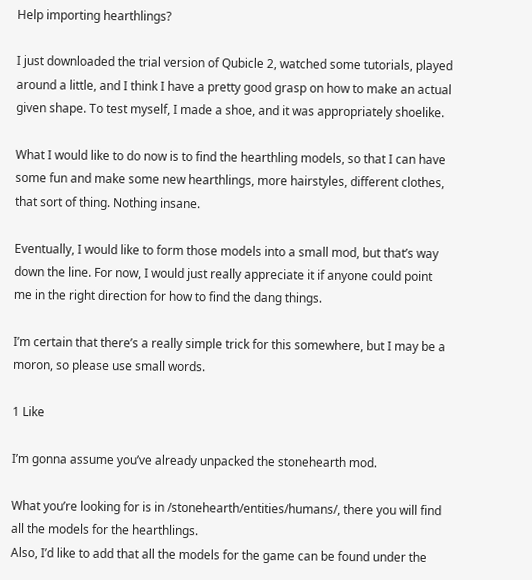Help importing hearthlings?

I just downloaded the trial version of Qubicle 2, watched some tutorials, played around a little, and I think I have a pretty good grasp on how to make an actual given shape. To test myself, I made a shoe, and it was appropriately shoelike.

What I would like to do now is to find the hearthling models, so that I can have some fun and make some new hearthlings, more hairstyles, different clothes, that sort of thing. Nothing insane.

Eventually, I would like to form those models into a small mod, but that’s way down the line. For now, I would just really appreciate it if anyone could point me in the right direction for how to find the dang things.

I’m certain that there’s a really simple trick for this somewhere, but I may be a moron, so please use small words.

1 Like

I’m gonna assume you’ve already unpacked the stonehearth mod.

What you’re looking for is in /stonehearth/entities/humans/, there you will find all the models for the hearthlings.
Also, I’d like to add that all the models for the game can be found under the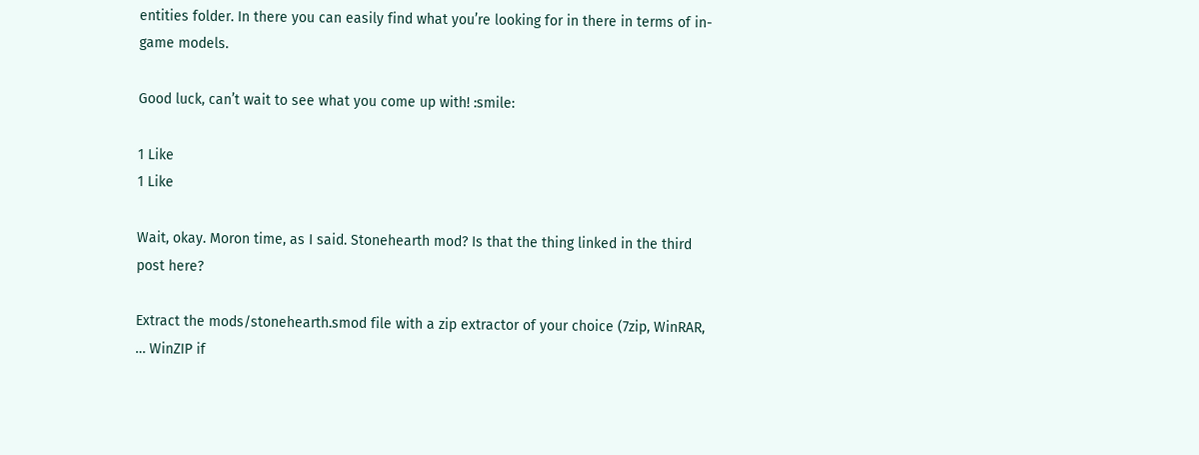entities folder. In there you can easily find what you’re looking for in there in terms of in-game models.

Good luck, can’t wait to see what you come up with! :smile:

1 Like
1 Like

Wait, okay. Moron time, as I said. Stonehearth mod? Is that the thing linked in the third post here?

Extract the mods/stonehearth.smod file with a zip extractor of your choice (7zip, WinRAR, … WinZIP if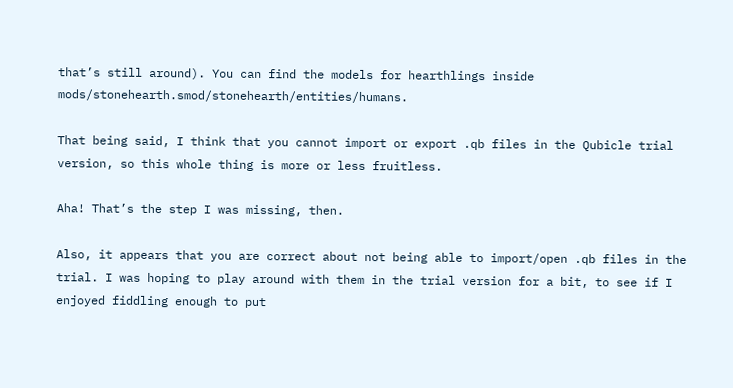that’s still around). You can find the models for hearthlings inside mods/stonehearth.smod/stonehearth/entities/humans.

That being said, I think that you cannot import or export .qb files in the Qubicle trial version, so this whole thing is more or less fruitless.

Aha! That’s the step I was missing, then.

Also, it appears that you are correct about not being able to import/open .qb files in the trial. I was hoping to play around with them in the trial version for a bit, to see if I enjoyed fiddling enough to put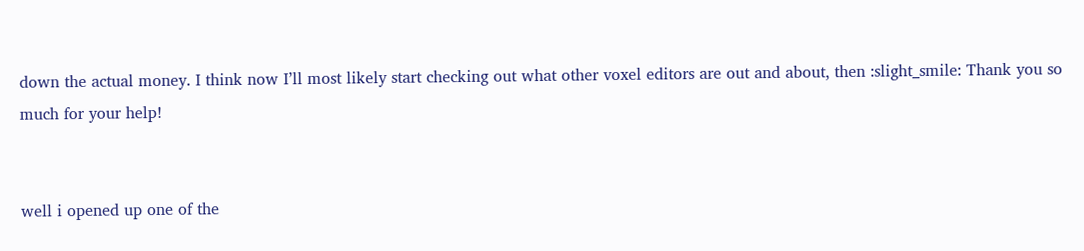down the actual money. I think now I’ll most likely start checking out what other voxel editors are out and about, then :slight_smile: Thank you so much for your help!


well i opened up one of the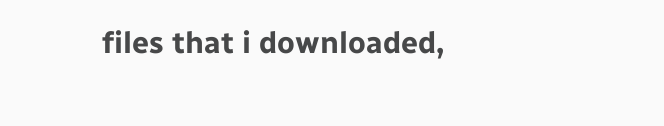files that i downloaded,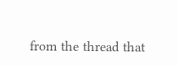from the thread that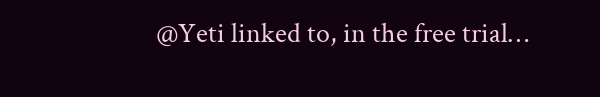@Yeti linked to, in the free trial…